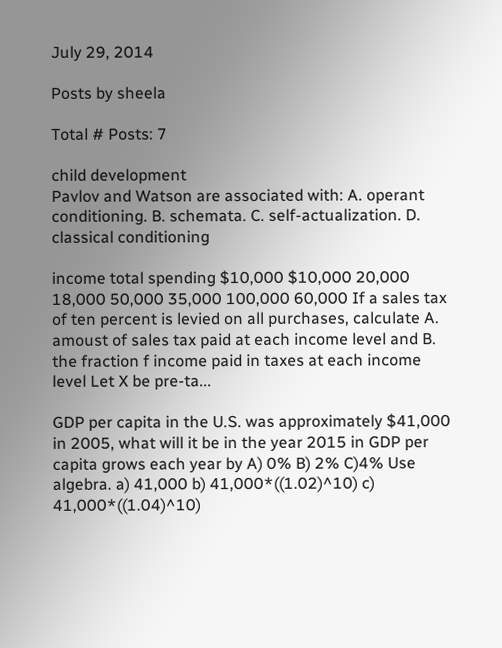July 29, 2014

Posts by sheela

Total # Posts: 7

child development
Pavlov and Watson are associated with: A. operant conditioning. B. schemata. C. self-actualization. D. classical conditioning

income total spending $10,000 $10,000 20,000 18,000 50,000 35,000 100,000 60,000 If a sales tax of ten percent is levied on all purchases, calculate A. amoust of sales tax paid at each income level and B. the fraction f income paid in taxes at each income level Let X be pre-ta...

GDP per capita in the U.S. was approximately $41,000 in 2005, what will it be in the year 2015 in GDP per capita grows each year by A) 0% B) 2% C)4% Use algebra. a) 41,000 b) 41,000*((1.02)^10) c) 41,000*((1.04)^10)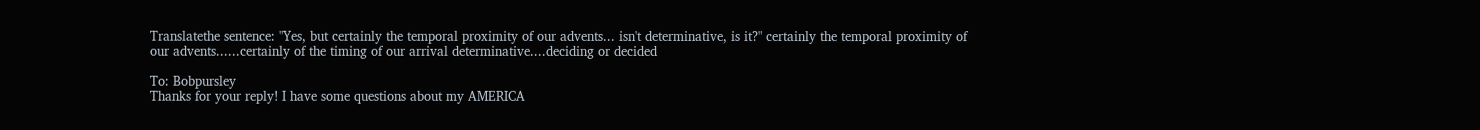Translatethe sentence: "Yes, but certainly the temporal proximity of our advents... isn't determinative, is it?" certainly the temporal proximity of our advents......certainly of the timing of our arrival determinative....deciding or decided

To: Bobpursley
Thanks for your reply! I have some questions about my AMERICA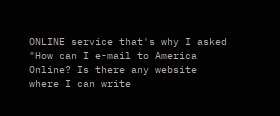ONLINE service that's why I asked "How can I e-mail to America Online? Is there any website where I can write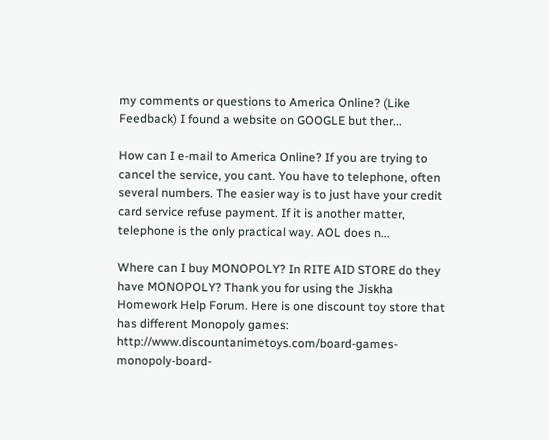my comments or questions to America Online? (Like Feedback) I found a website on GOOGLE but ther...

How can I e-mail to America Online? If you are trying to cancel the service, you cant. You have to telephone, often several numbers. The easier way is to just have your credit card service refuse payment. If it is another matter, telephone is the only practical way. AOL does n...

Where can I buy MONOPOLY? In RITE AID STORE do they have MONOPOLY? Thank you for using the Jiskha Homework Help Forum. Here is one discount toy store that has different Monopoly games: http://www.discountanimetoys.com/board-games-monopoly-board-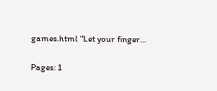games.html "Let your finger...

Pages: 1